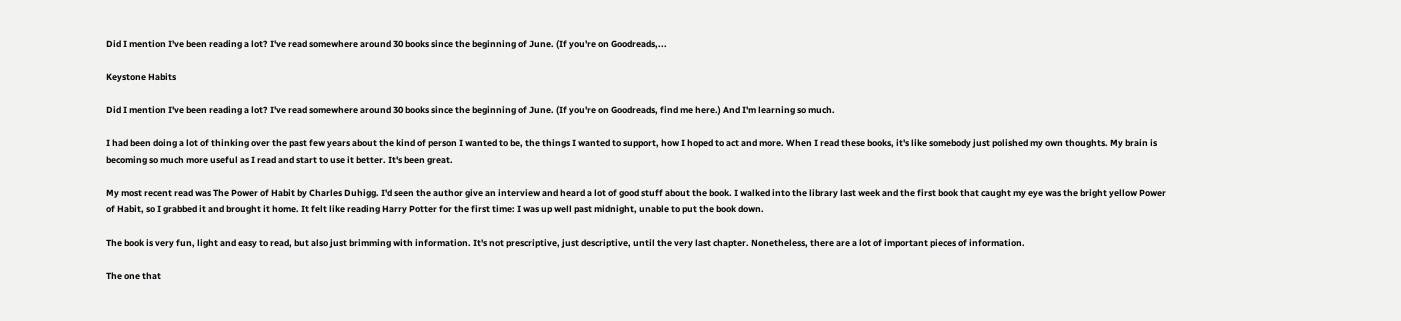Did I mention I've been reading a lot? I've read somewhere around 30 books since the beginning of June. (If you're on Goodreads,...

Keystone Habits

Did I mention I've been reading a lot? I've read somewhere around 30 books since the beginning of June. (If you're on Goodreads, find me here.) And I'm learning so much.

I had been doing a lot of thinking over the past few years about the kind of person I wanted to be, the things I wanted to support, how I hoped to act and more. When I read these books, it's like somebody just polished my own thoughts. My brain is becoming so much more useful as I read and start to use it better. It's been great.

My most recent read was The Power of Habit by Charles Duhigg. I'd seen the author give an interview and heard a lot of good stuff about the book. I walked into the library last week and the first book that caught my eye was the bright yellow Power of Habit, so I grabbed it and brought it home. It felt like reading Harry Potter for the first time: I was up well past midnight, unable to put the book down.

The book is very fun, light and easy to read, but also just brimming with information. It's not prescriptive, just descriptive, until the very last chapter. Nonetheless, there are a lot of important pieces of information.

The one that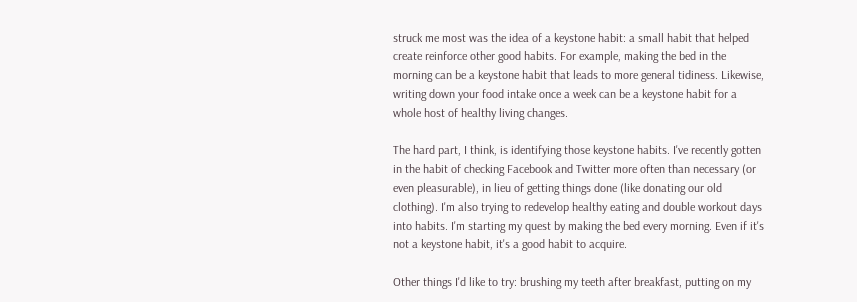struck me most was the idea of a keystone habit: a small habit that helped create reinforce other good habits. For example, making the bed in the morning can be a keystone habit that leads to more general tidiness. Likewise, writing down your food intake once a week can be a keystone habit for a whole host of healthy living changes.

The hard part, I think, is identifying those keystone habits. I've recently gotten in the habit of checking Facebook and Twitter more often than necessary (or even pleasurable), in lieu of getting things done (like donating our old clothing). I'm also trying to redevelop healthy eating and double workout days into habits. I'm starting my quest by making the bed every morning. Even if it's not a keystone habit, it's a good habit to acquire.

Other things I'd like to try: brushing my teeth after breakfast, putting on my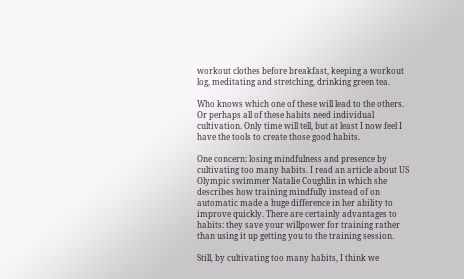workout clothes before breakfast, keeping a workout log, meditating and stretching, drinking green tea.

Who knows which one of these will lead to the others. Or perhaps all of these habits need individual cultivation. Only time will tell, but at least I now feel I have the tools to create those good habits.

One concern: losing mindfulness and presence by cultivating too many habits. I read an article about US Olympic swimmer Natalie Coughlin in which she describes how training mindfully instead of on automatic made a huge difference in her ability to improve quickly. There are certainly advantages to habits: they save your willpower for training rather than using it up getting you to the training session.

Still, by cultivating too many habits, I think we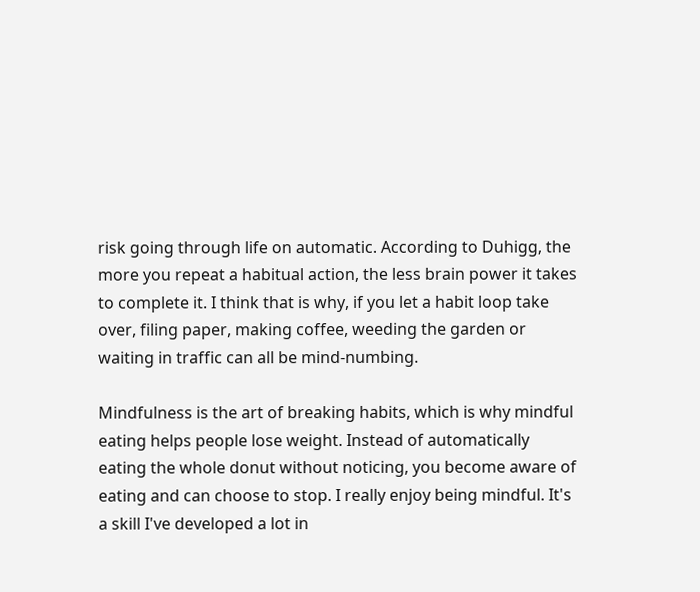risk going through life on automatic. According to Duhigg, the more you repeat a habitual action, the less brain power it takes to complete it. I think that is why, if you let a habit loop take over, filing paper, making coffee, weeding the garden or waiting in traffic can all be mind-numbing.

Mindfulness is the art of breaking habits, which is why mindful eating helps people lose weight. Instead of automatically eating the whole donut without noticing, you become aware of eating and can choose to stop. I really enjoy being mindful. It's a skill I've developed a lot in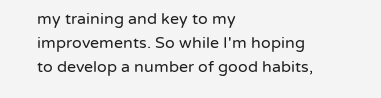my training and key to my improvements. So while I'm hoping to develop a number of good habits,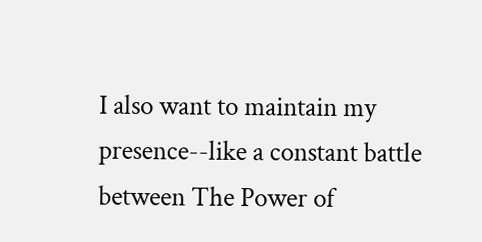I also want to maintain my presence--like a constant battle between The Power of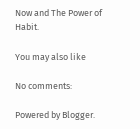Now and The Power of Habit.

You may also like

No comments:

Powered by Blogger.